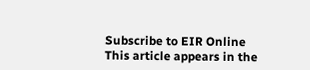Subscribe to EIR Online
This article appears in the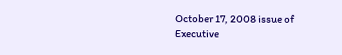October 17, 2008 issue of Executive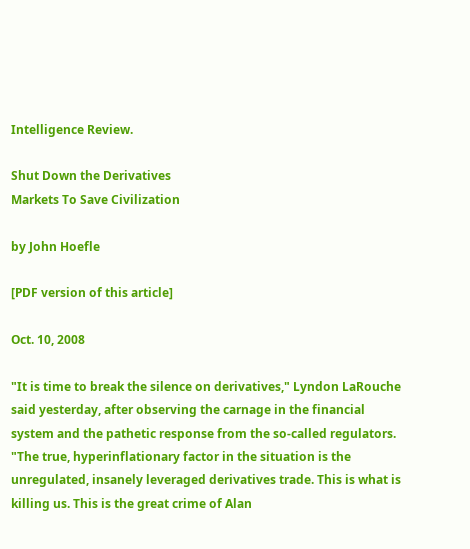Intelligence Review.

Shut Down the Derivatives
Markets To Save Civilization

by John Hoefle

[PDF version of this article]

Oct. 10, 2008

"It is time to break the silence on derivatives," Lyndon LaRouche said yesterday, after observing the carnage in the financial system and the pathetic response from the so-called regulators. "The true, hyperinflationary factor in the situation is the unregulated, insanely leveraged derivatives trade. This is what is killing us. This is the great crime of Alan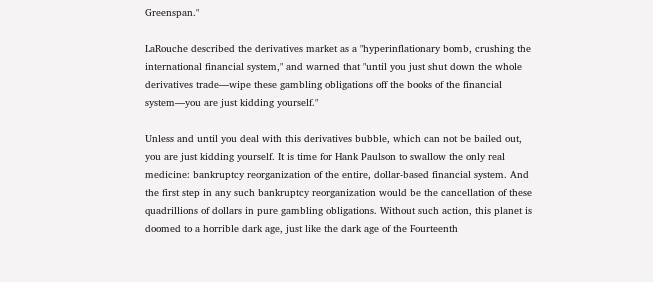Greenspan."

LaRouche described the derivatives market as a "hyperinflationary bomb, crushing the international financial system," and warned that "until you just shut down the whole derivatives trade—wipe these gambling obligations off the books of the financial system—you are just kidding yourself."

Unless and until you deal with this derivatives bubble, which can not be bailed out, you are just kidding yourself. It is time for Hank Paulson to swallow the only real medicine: bankruptcy reorganization of the entire, dollar-based financial system. And the first step in any such bankruptcy reorganization would be the cancellation of these quadrillions of dollars in pure gambling obligations. Without such action, this planet is doomed to a horrible dark age, just like the dark age of the Fourteenth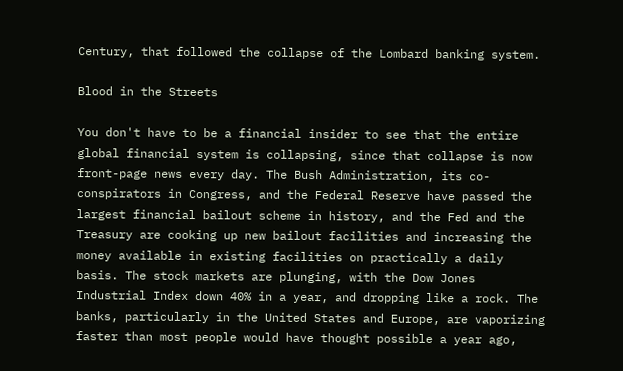Century, that followed the collapse of the Lombard banking system.

Blood in the Streets

You don't have to be a financial insider to see that the entire global financial system is collapsing, since that collapse is now front-page news every day. The Bush Administration, its co-conspirators in Congress, and the Federal Reserve have passed the largest financial bailout scheme in history, and the Fed and the Treasury are cooking up new bailout facilities and increasing the money available in existing facilities on practically a daily basis. The stock markets are plunging, with the Dow Jones Industrial Index down 40% in a year, and dropping like a rock. The banks, particularly in the United States and Europe, are vaporizing faster than most people would have thought possible a year ago,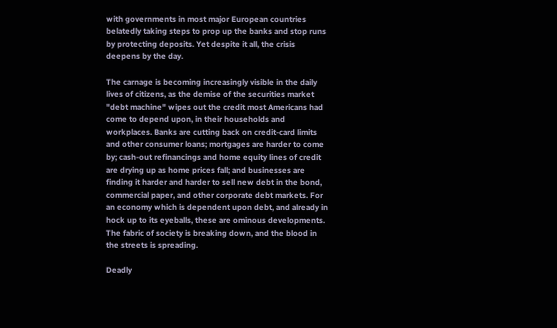with governments in most major European countries belatedly taking steps to prop up the banks and stop runs by protecting deposits. Yet despite it all, the crisis deepens by the day.

The carnage is becoming increasingly visible in the daily lives of citizens, as the demise of the securities market "debt machine" wipes out the credit most Americans had come to depend upon, in their households and workplaces. Banks are cutting back on credit-card limits and other consumer loans; mortgages are harder to come by; cash-out refinancings and home equity lines of credit are drying up as home prices fall; and businesses are finding it harder and harder to sell new debt in the bond, commercial paper, and other corporate debt markets. For an economy which is dependent upon debt, and already in hock up to its eyeballs, these are ominous developments. The fabric of society is breaking down, and the blood in the streets is spreading.

Deadly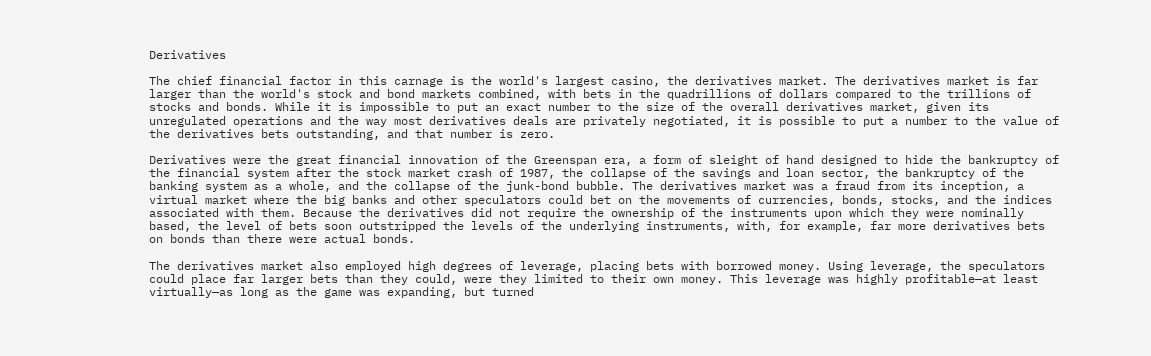Derivatives

The chief financial factor in this carnage is the world's largest casino, the derivatives market. The derivatives market is far larger than the world's stock and bond markets combined, with bets in the quadrillions of dollars compared to the trillions of stocks and bonds. While it is impossible to put an exact number to the size of the overall derivatives market, given its unregulated operations and the way most derivatives deals are privately negotiated, it is possible to put a number to the value of the derivatives bets outstanding, and that number is zero.

Derivatives were the great financial innovation of the Greenspan era, a form of sleight of hand designed to hide the bankruptcy of the financial system after the stock market crash of 1987, the collapse of the savings and loan sector, the bankruptcy of the banking system as a whole, and the collapse of the junk-bond bubble. The derivatives market was a fraud from its inception, a virtual market where the big banks and other speculators could bet on the movements of currencies, bonds, stocks, and the indices associated with them. Because the derivatives did not require the ownership of the instruments upon which they were nominally based, the level of bets soon outstripped the levels of the underlying instruments, with, for example, far more derivatives bets on bonds than there were actual bonds.

The derivatives market also employed high degrees of leverage, placing bets with borrowed money. Using leverage, the speculators could place far larger bets than they could, were they limited to their own money. This leverage was highly profitable—at least virtually—as long as the game was expanding, but turned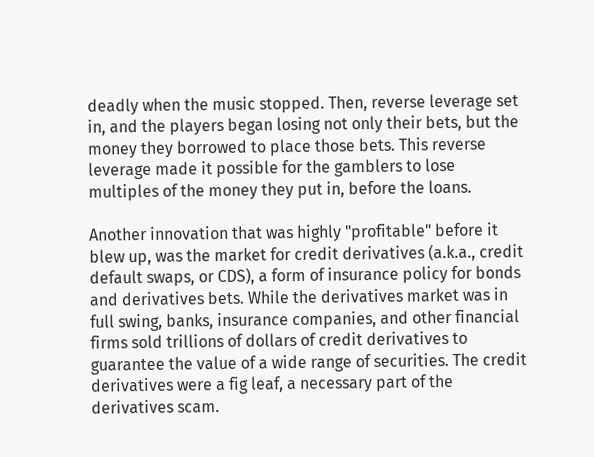deadly when the music stopped. Then, reverse leverage set in, and the players began losing not only their bets, but the money they borrowed to place those bets. This reverse leverage made it possible for the gamblers to lose multiples of the money they put in, before the loans.

Another innovation that was highly "profitable" before it blew up, was the market for credit derivatives (a.k.a., credit default swaps, or CDS), a form of insurance policy for bonds and derivatives bets. While the derivatives market was in full swing, banks, insurance companies, and other financial firms sold trillions of dollars of credit derivatives to guarantee the value of a wide range of securities. The credit derivatives were a fig leaf, a necessary part of the derivatives scam.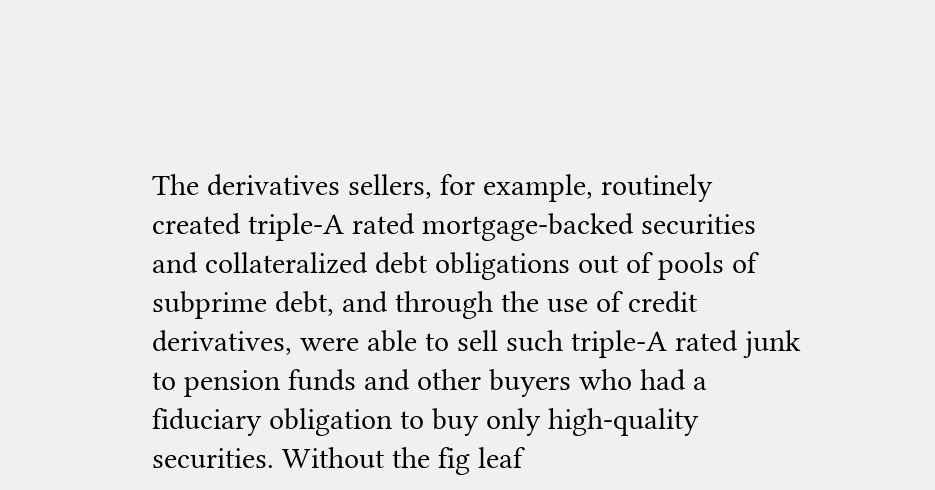The derivatives sellers, for example, routinely created triple-A rated mortgage-backed securities and collateralized debt obligations out of pools of subprime debt, and through the use of credit derivatives, were able to sell such triple-A rated junk to pension funds and other buyers who had a fiduciary obligation to buy only high-quality securities. Without the fig leaf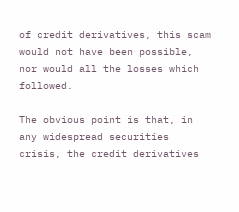of credit derivatives, this scam would not have been possible, nor would all the losses which followed.

The obvious point is that, in any widespread securities crisis, the credit derivatives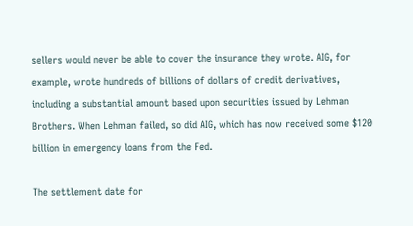sellers would never be able to cover the insurance they wrote. AIG, for example, wrote hundreds of billions of dollars of credit derivatives, including a substantial amount based upon securities issued by Lehman Brothers. When Lehman failed, so did AIG, which has now received some $120 billion in emergency loans from the Fed.

The settlement date for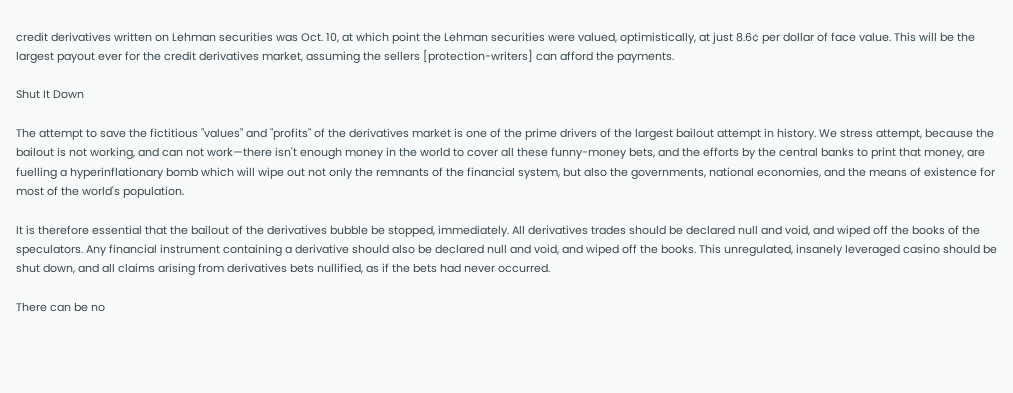credit derivatives written on Lehman securities was Oct. 10, at which point the Lehman securities were valued, optimistically, at just 8.6¢ per dollar of face value. This will be the largest payout ever for the credit derivatives market, assuming the sellers [protection-writers] can afford the payments.

Shut It Down

The attempt to save the fictitious "values" and "profits" of the derivatives market is one of the prime drivers of the largest bailout attempt in history. We stress attempt, because the bailout is not working, and can not work—there isn't enough money in the world to cover all these funny-money bets, and the efforts by the central banks to print that money, are fuelling a hyperinflationary bomb which will wipe out not only the remnants of the financial system, but also the governments, national economies, and the means of existence for most of the world's population.

It is therefore essential that the bailout of the derivatives bubble be stopped, immediately. All derivatives trades should be declared null and void, and wiped off the books of the speculators. Any financial instrument containing a derivative should also be declared null and void, and wiped off the books. This unregulated, insanely leveraged casino should be shut down, and all claims arising from derivatives bets nullified, as if the bets had never occurred.

There can be no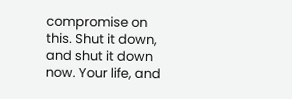compromise on this. Shut it down, and shut it down now. Your life, and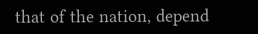that of the nation, depend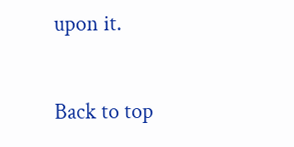upon it.

Back to top